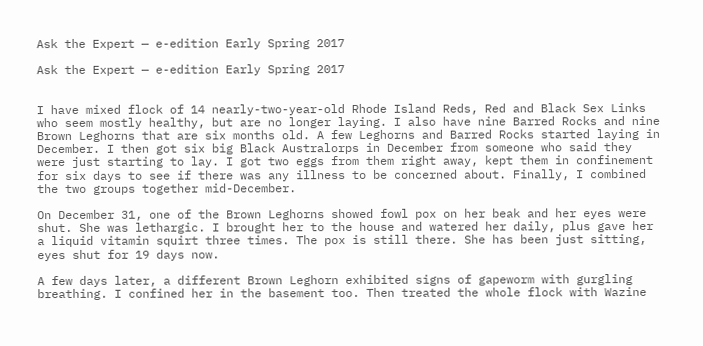Ask the Expert — e-edition Early Spring 2017

Ask the Expert — e-edition Early Spring 2017


I have mixed flock of 14 nearly-two-year-old Rhode Island Reds, Red and Black Sex Links who seem mostly healthy, but are no longer laying. I also have nine Barred Rocks and nine Brown Leghorns that are six months old. A few Leghorns and Barred Rocks started laying in December. I then got six big Black Australorps in December from someone who said they were just starting to lay. I got two eggs from them right away, kept them in confinement for six days to see if there was any illness to be concerned about. Finally, I combined the two groups together mid-December.

On December 31, one of the Brown Leghorns showed fowl pox on her beak and her eyes were shut. She was lethargic. I brought her to the house and watered her daily, plus gave her a liquid vitamin squirt three times. The pox is still there. She has been just sitting, eyes shut for 19 days now.

A few days later, a different Brown Leghorn exhibited signs of gapeworm with gurgling breathing. I confined her in the basement too. Then treated the whole flock with Wazine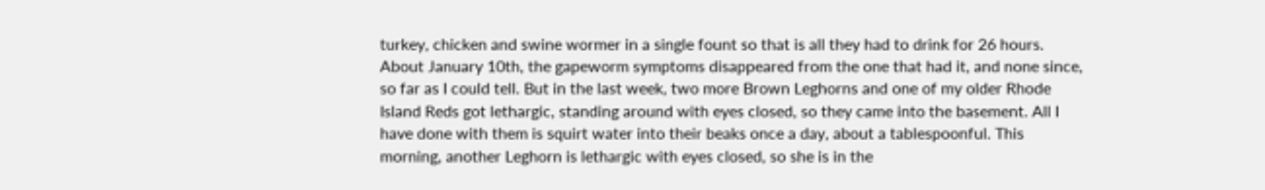turkey, chicken and swine wormer in a single fount so that is all they had to drink for 26 hours. About January 10th, the gapeworm symptoms disappeared from the one that had it, and none since, so far as I could tell. But in the last week, two more Brown Leghorns and one of my older Rhode Island Reds got lethargic, standing around with eyes closed, so they came into the basement. All I have done with them is squirt water into their beaks once a day, about a tablespoonful. This morning, another Leghorn is lethargic with eyes closed, so she is in the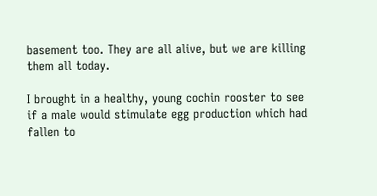basement too. They are all alive, but we are killing them all today.

I brought in a healthy, young cochin rooster to see if a male would stimulate egg production which had fallen to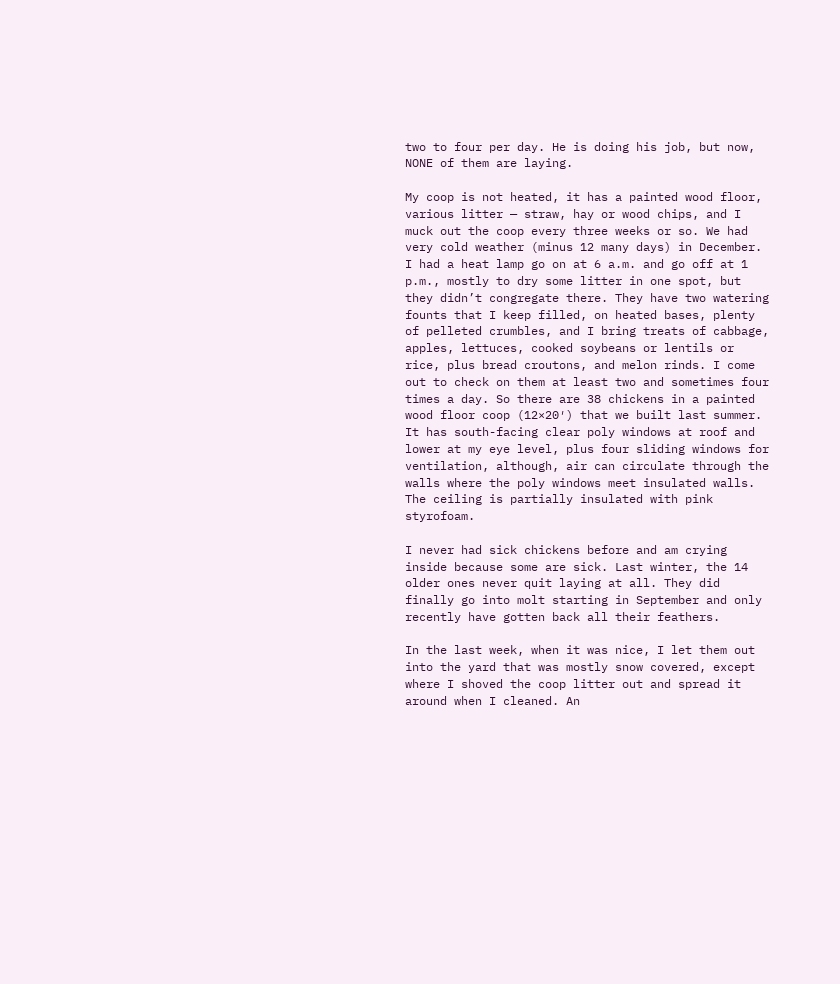two to four per day. He is doing his job, but now, NONE of them are laying.

My coop is not heated, it has a painted wood floor, various litter — straw, hay or wood chips, and I muck out the coop every three weeks or so. We had very cold weather (minus 12 many days) in December. I had a heat lamp go on at 6 a.m. and go off at 1 p.m., mostly to dry some litter in one spot, but they didn’t congregate there. They have two watering founts that I keep filled, on heated bases, plenty of pelleted crumbles, and I bring treats of cabbage, apples, lettuces, cooked soybeans or lentils or rice, plus bread croutons, and melon rinds. I come out to check on them at least two and sometimes four times a day. So there are 38 chickens in a painted wood floor coop (12×20′) that we built last summer. It has south-facing clear poly windows at roof and lower at my eye level, plus four sliding windows for ventilation, although, air can circulate through the walls where the poly windows meet insulated walls. The ceiling is partially insulated with pink styrofoam.

I never had sick chickens before and am crying inside because some are sick. Last winter, the 14 older ones never quit laying at all. They did finally go into molt starting in September and only recently have gotten back all their feathers.

In the last week, when it was nice, I let them out into the yard that was mostly snow covered, except where I shoved the coop litter out and spread it around when I cleaned. An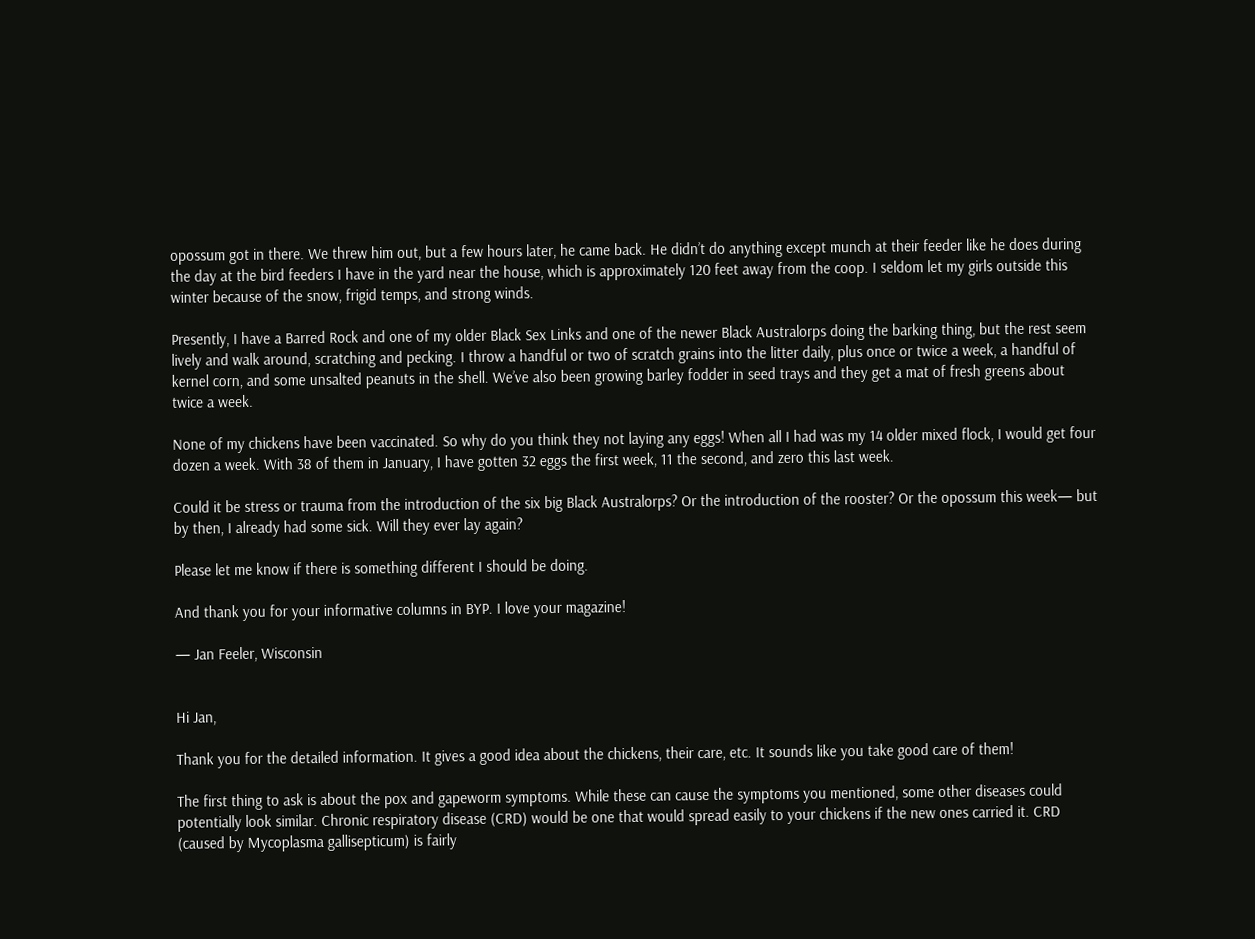opossum got in there. We threw him out, but a few hours later, he came back. He didn’t do anything except munch at their feeder like he does during the day at the bird feeders I have in the yard near the house, which is approximately 120 feet away from the coop. I seldom let my girls outside this winter because of the snow, frigid temps, and strong winds.

Presently, I have a Barred Rock and one of my older Black Sex Links and one of the newer Black Australorps doing the barking thing, but the rest seem lively and walk around, scratching and pecking. I throw a handful or two of scratch grains into the litter daily, plus once or twice a week, a handful of kernel corn, and some unsalted peanuts in the shell. We’ve also been growing barley fodder in seed trays and they get a mat of fresh greens about twice a week.

None of my chickens have been vaccinated. So why do you think they not laying any eggs! When all I had was my 14 older mixed flock, I would get four dozen a week. With 38 of them in January, I have gotten 32 eggs the first week, 11 the second, and zero this last week.

Could it be stress or trauma from the introduction of the six big Black Australorps? Or the introduction of the rooster? Or the opossum this week— but by then, I already had some sick. Will they ever lay again?

Please let me know if there is something different I should be doing.

And thank you for your informative columns in BYP. I love your magazine!

— Jan Feeler, Wisconsin


Hi Jan,

Thank you for the detailed information. It gives a good idea about the chickens, their care, etc. It sounds like you take good care of them!

The first thing to ask is about the pox and gapeworm symptoms. While these can cause the symptoms you mentioned, some other diseases could potentially look similar. Chronic respiratory disease (CRD) would be one that would spread easily to your chickens if the new ones carried it. CRD (caused by Mycoplasma gallisepticum) is fairly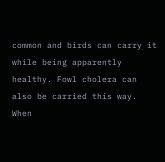common and birds can carry it while being apparently healthy. Fowl cholera can also be carried this way. When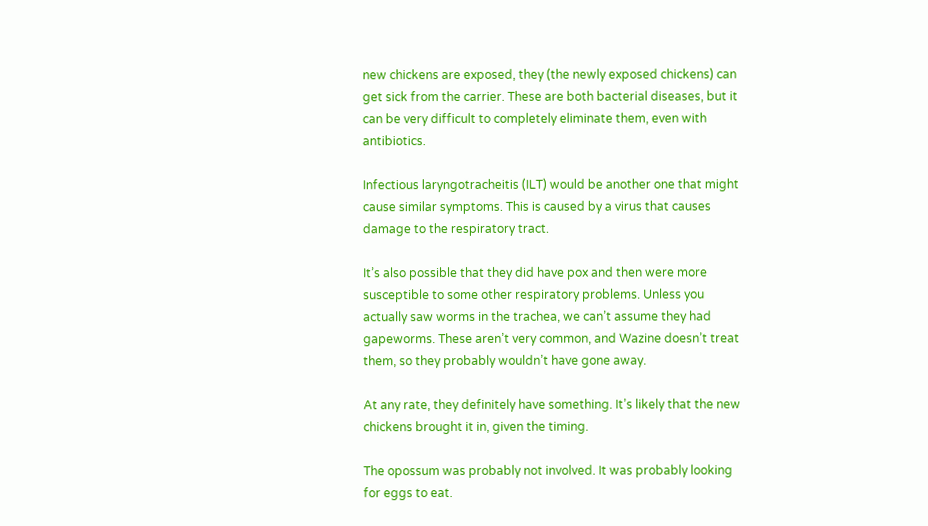new chickens are exposed, they (the newly exposed chickens) can get sick from the carrier. These are both bacterial diseases, but it can be very difficult to completely eliminate them, even with antibiotics.

Infectious laryngotracheitis (ILT) would be another one that might cause similar symptoms. This is caused by a virus that causes damage to the respiratory tract.

It’s also possible that they did have pox and then were more susceptible to some other respiratory problems. Unless you actually saw worms in the trachea, we can’t assume they had gapeworms. These aren’t very common, and Wazine doesn’t treat them, so they probably wouldn’t have gone away.

At any rate, they definitely have something. It’s likely that the new chickens brought it in, given the timing.

The opossum was probably not involved. It was probably looking for eggs to eat.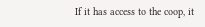If it has access to the coop, it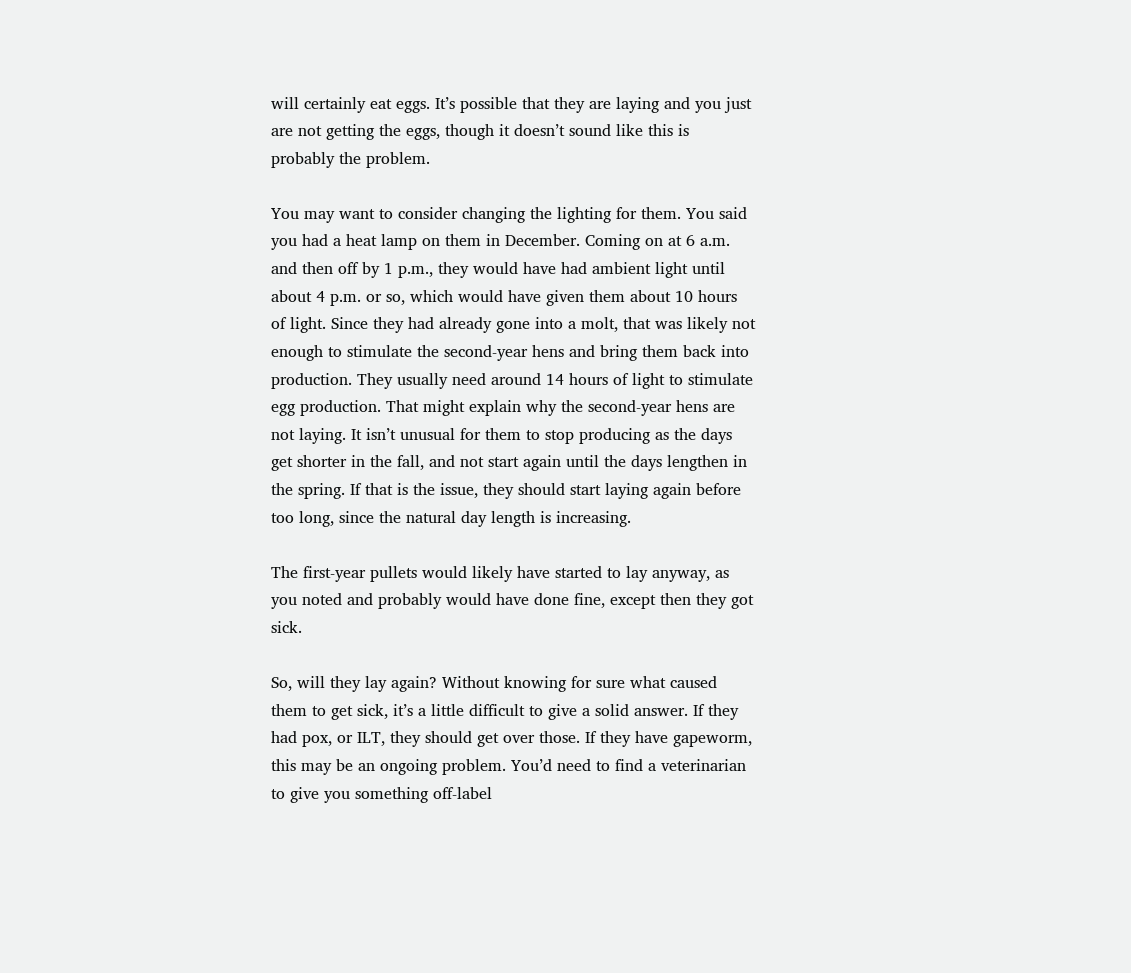will certainly eat eggs. It’s possible that they are laying and you just are not getting the eggs, though it doesn’t sound like this is probably the problem.

You may want to consider changing the lighting for them. You said you had a heat lamp on them in December. Coming on at 6 a.m. and then off by 1 p.m., they would have had ambient light until about 4 p.m. or so, which would have given them about 10 hours of light. Since they had already gone into a molt, that was likely not enough to stimulate the second-year hens and bring them back into production. They usually need around 14 hours of light to stimulate egg production. That might explain why the second-year hens are not laying. It isn’t unusual for them to stop producing as the days get shorter in the fall, and not start again until the days lengthen in the spring. If that is the issue, they should start laying again before too long, since the natural day length is increasing.

The first-year pullets would likely have started to lay anyway, as you noted and probably would have done fine, except then they got sick.

So, will they lay again? Without knowing for sure what caused them to get sick, it’s a little difficult to give a solid answer. If they had pox, or ILT, they should get over those. If they have gapeworm, this may be an ongoing problem. You’d need to find a veterinarian to give you something off-label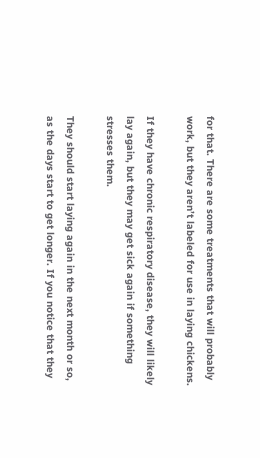for that. There are some treatments that will probably work, but they aren’t labeled for use in laying chickens.

If they have chronic respiratory disease, they will likely lay again, but they may get sick again if something stresses them.

They should start laying again in the next month or so, as the days start to get longer. If you notice that they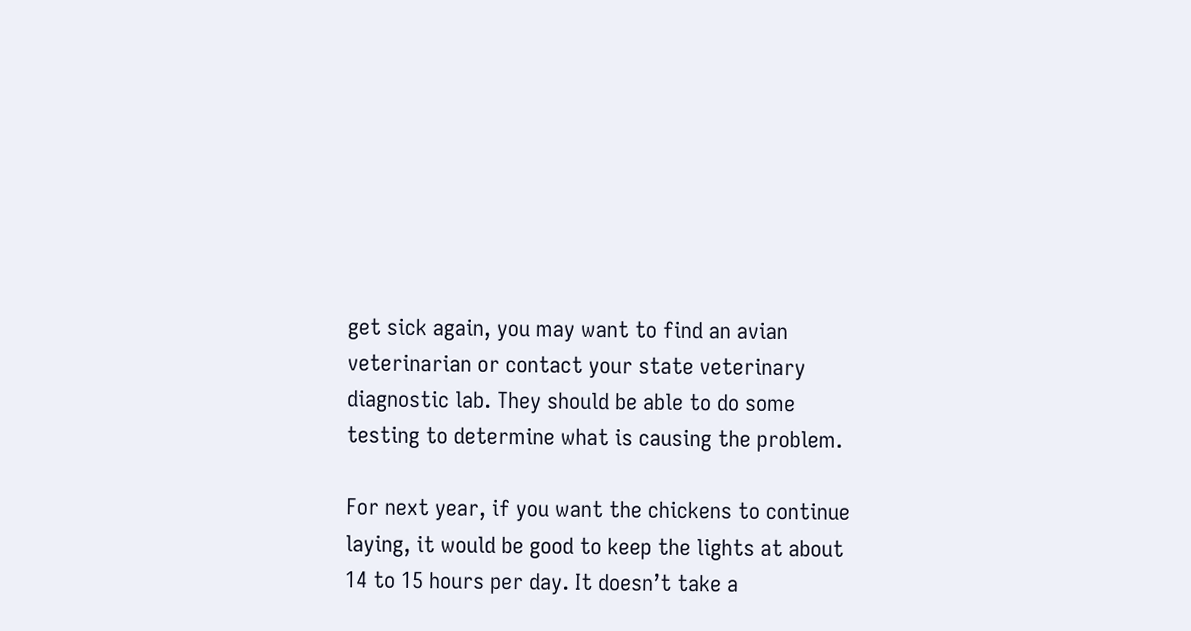get sick again, you may want to find an avian veterinarian or contact your state veterinary diagnostic lab. They should be able to do some testing to determine what is causing the problem.

For next year, if you want the chickens to continue laying, it would be good to keep the lights at about 14 to 15 hours per day. It doesn’t take a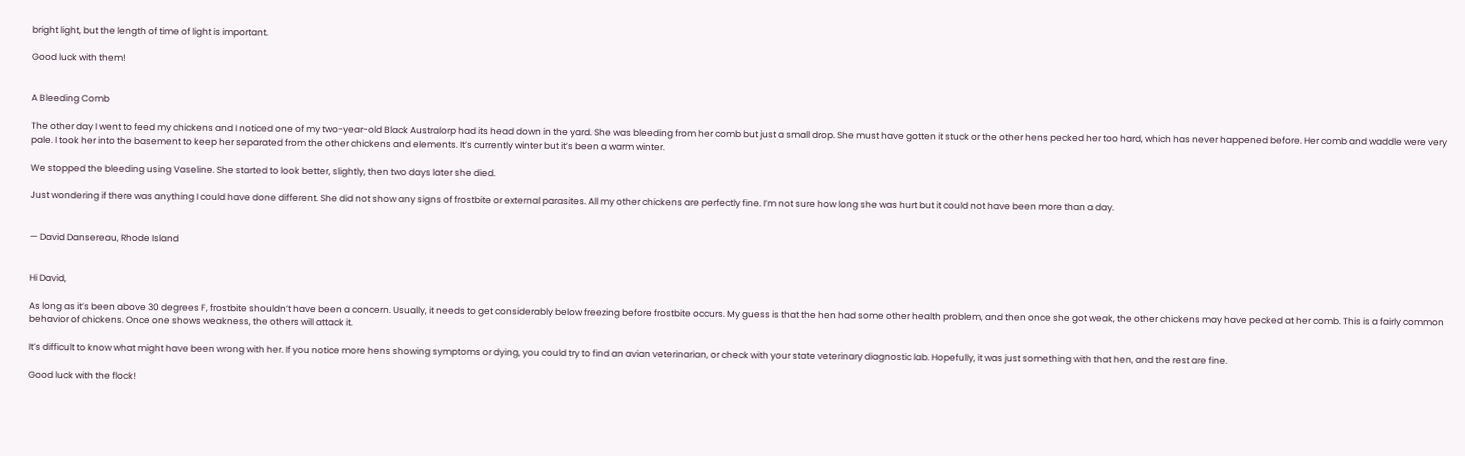bright light, but the length of time of light is important.

Good luck with them!


A Bleeding Comb

The other day I went to feed my chickens and I noticed one of my two-year-old Black Australorp had its head down in the yard. She was bleeding from her comb but just a small drop. She must have gotten it stuck or the other hens pecked her too hard, which has never happened before. Her comb and waddle were very pale. I took her into the basement to keep her separated from the other chickens and elements. It’s currently winter but it’s been a warm winter.

We stopped the bleeding using Vaseline. She started to look better, slightly, then two days later she died.

Just wondering if there was anything I could have done different. She did not show any signs of frostbite or external parasites. All my other chickens are perfectly fine. I’m not sure how long she was hurt but it could not have been more than a day.


— David Dansereau, Rhode Island


Hi David,

As long as it’s been above 30 degrees F, frostbite shouldn’t have been a concern. Usually, it needs to get considerably below freezing before frostbite occurs. My guess is that the hen had some other health problem, and then once she got weak, the other chickens may have pecked at her comb. This is a fairly common behavior of chickens. Once one shows weakness, the others will attack it.

It’s difficult to know what might have been wrong with her. If you notice more hens showing symptoms or dying, you could try to find an avian veterinarian, or check with your state veterinary diagnostic lab. Hopefully, it was just something with that hen, and the rest are fine.

Good luck with the flock!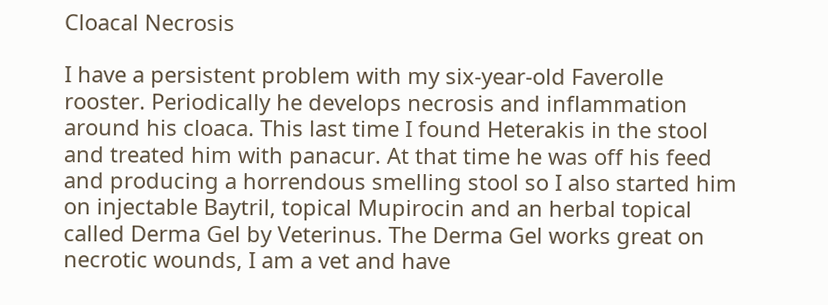Cloacal Necrosis

I have a persistent problem with my six-year-old Faverolle rooster. Periodically he develops necrosis and inflammation around his cloaca. This last time I found Heterakis in the stool and treated him with panacur. At that time he was off his feed and producing a horrendous smelling stool so I also started him on injectable Baytril, topical Mupirocin and an herbal topical called Derma Gel by Veterinus. The Derma Gel works great on necrotic wounds, I am a vet and have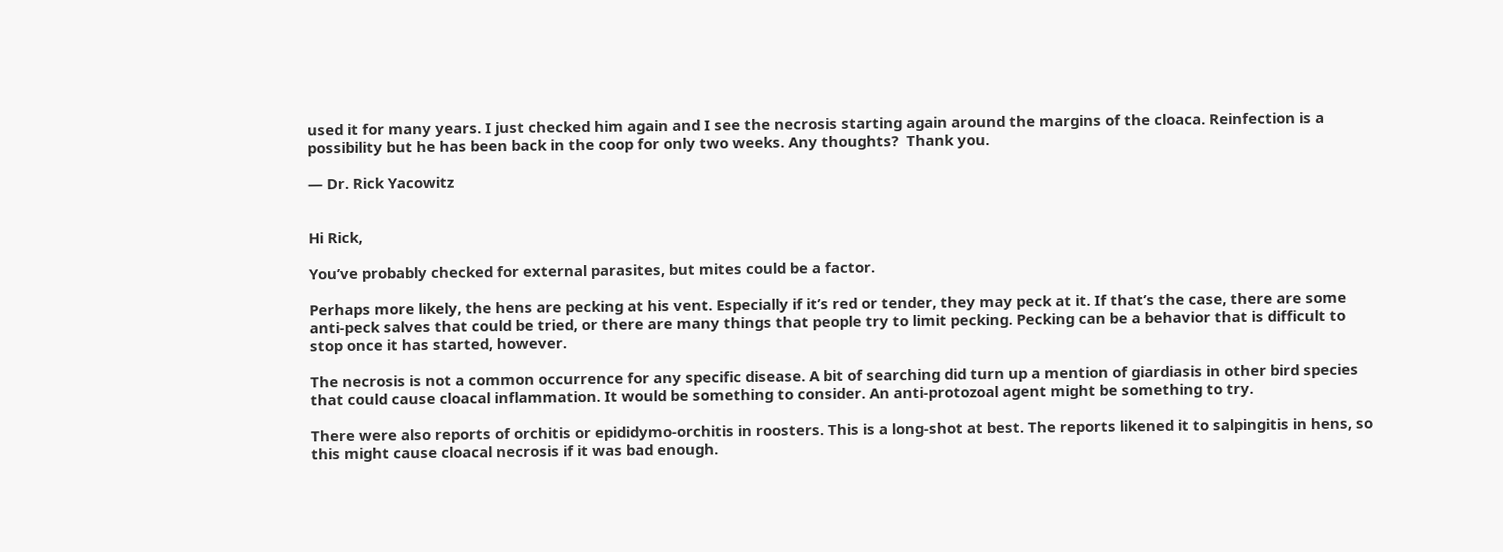used it for many years. I just checked him again and I see the necrosis starting again around the margins of the cloaca. Reinfection is a possibility but he has been back in the coop for only two weeks. Any thoughts?  Thank you.

— Dr. Rick Yacowitz


Hi Rick,

You’ve probably checked for external parasites, but mites could be a factor.

Perhaps more likely, the hens are pecking at his vent. Especially if it’s red or tender, they may peck at it. If that’s the case, there are some anti-peck salves that could be tried, or there are many things that people try to limit pecking. Pecking can be a behavior that is difficult to stop once it has started, however.

The necrosis is not a common occurrence for any specific disease. A bit of searching did turn up a mention of giardiasis in other bird species that could cause cloacal inflammation. It would be something to consider. An anti-protozoal agent might be something to try.

There were also reports of orchitis or epididymo-orchitis in roosters. This is a long-shot at best. The reports likened it to salpingitis in hens, so this might cause cloacal necrosis if it was bad enough.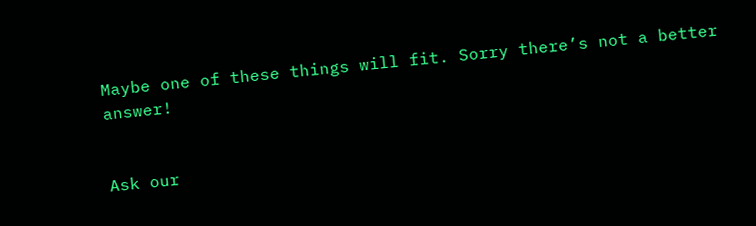Maybe one of these things will fit. Sorry there’s not a better answer!


Ask our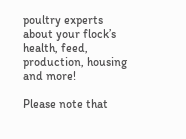poultry experts about your flock’s health, feed, production, housing and more!

Please note that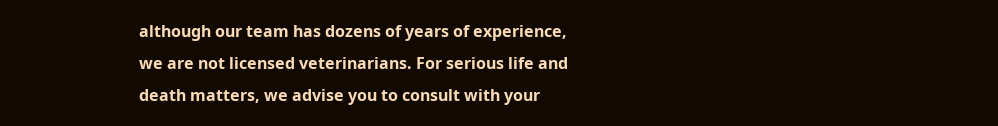although our team has dozens of years of experience, we are not licensed veterinarians. For serious life and death matters, we advise you to consult with your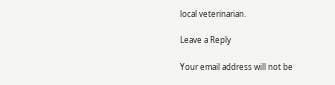local veterinarian.

Leave a Reply

Your email address will not be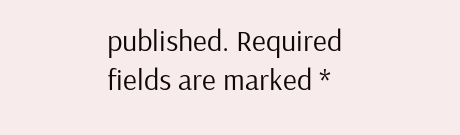published. Required fields are marked *